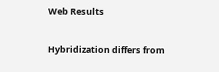Web Results


Hybridization differs from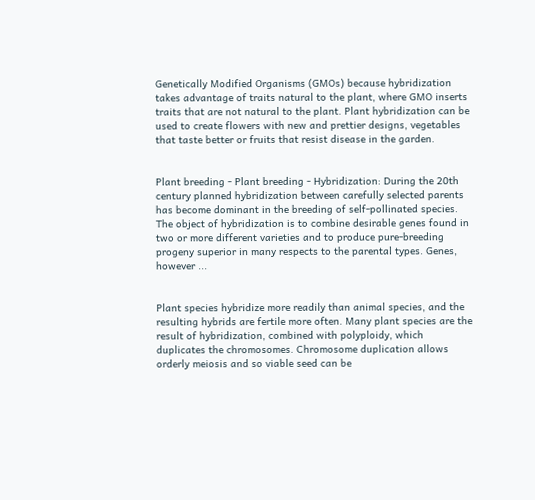Genetically Modified Organisms (GMOs) because hybridization takes advantage of traits natural to the plant, where GMO inserts traits that are not natural to the plant. Plant hybridization can be used to create flowers with new and prettier designs, vegetables that taste better or fruits that resist disease in the garden.


Plant breeding - Plant breeding - Hybridization: During the 20th century planned hybridization between carefully selected parents has become dominant in the breeding of self-pollinated species. The object of hybridization is to combine desirable genes found in two or more different varieties and to produce pure-breeding progeny superior in many respects to the parental types. Genes, however ...


Plant species hybridize more readily than animal species, and the resulting hybrids are fertile more often. Many plant species are the result of hybridization, combined with polyploidy, which duplicates the chromosomes. Chromosome duplication allows orderly meiosis and so viable seed can be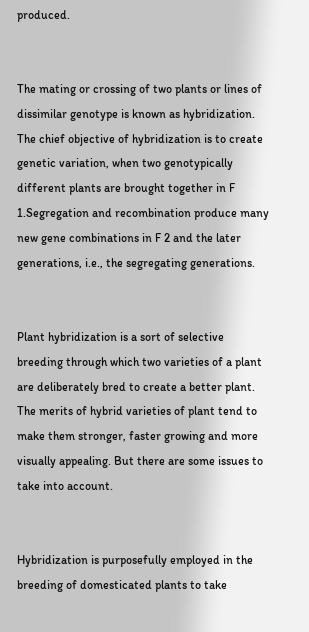produced.


The mating or crossing of two plants or lines of dissimilar genotype is known as hybridization. The chief objective of hybridization is to create genetic variation, when two genotypically different plants are brought together in F 1.Segregation and recombination produce many new gene combinations in F 2 and the later generations, i.e., the segregating generations.


Plant hybridization is a sort of selective breeding through which two varieties of a plant are deliberately bred to create a better plant. The merits of hybrid varieties of plant tend to make them stronger, faster growing and more visually appealing. But there are some issues to take into account.


Hybridization is purposefully employed in the breeding of domesticated plants to take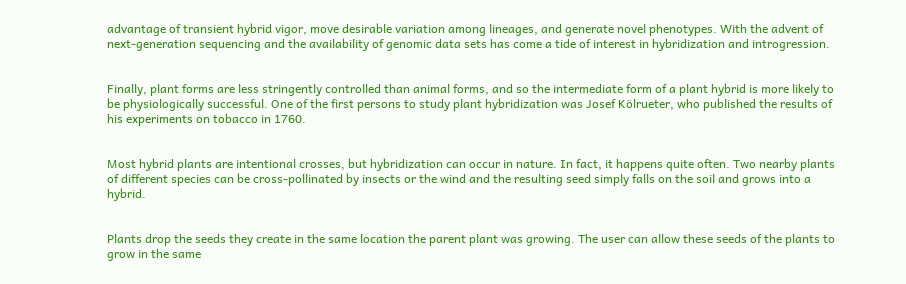advantage of transient hybrid vigor, move desirable variation among lineages, and generate novel phenotypes. With the advent of next-generation sequencing and the availability of genomic data sets has come a tide of interest in hybridization and introgression.


Finally, plant forms are less stringently controlled than animal forms, and so the intermediate form of a plant hybrid is more likely to be physiologically successful. One of the first persons to study plant hybridization was Josef Kölrueter, who published the results of his experiments on tobacco in 1760.


Most hybrid plants are intentional crosses, but hybridization can occur in nature. In fact, it happens quite often. Two nearby plants of different species can be cross-pollinated by insects or the wind and the resulting seed simply falls on the soil and grows into a hybrid.


Plants drop the seeds they create in the same location the parent plant was growing. The user can allow these seeds of the plants to grow in the same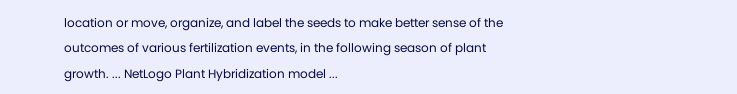location or move, organize, and label the seeds to make better sense of the outcomes of various fertilization events, in the following season of plant growth. ... NetLogo Plant Hybridization model ...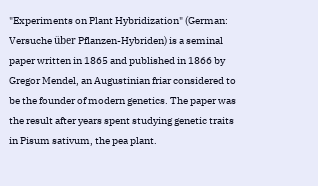"Experiments on Plant Hybridization" (German: Versuche über Pflanzen-Hybriden) is a seminal paper written in 1865 and published in 1866 by Gregor Mendel, an Augustinian friar considered to be the founder of modern genetics. The paper was the result after years spent studying genetic traits in Pisum sativum, the pea plant.